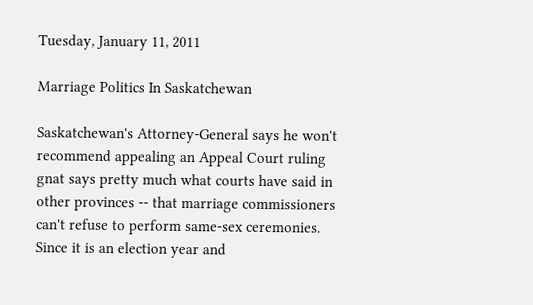Tuesday, January 11, 2011

Marriage Politics In Saskatchewan

Saskatchewan's Attorney-General says he won't recommend appealing an Appeal Court ruling gnat says pretty much what courts have said in other provinces -- that marriage commissioners can't refuse to perform same-sex ceremonies. Since it is an election year and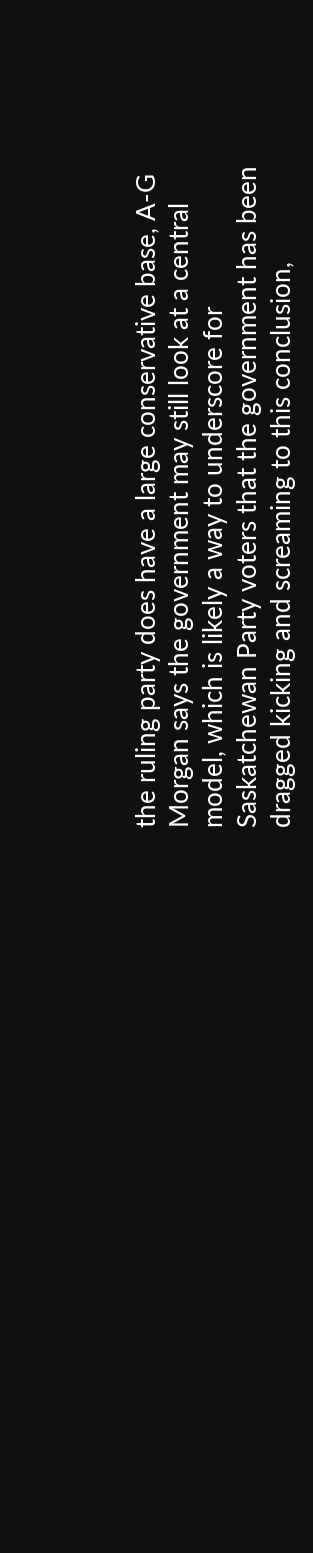the ruling party does have a large conservative base, A-G Morgan says the government may still look at a central model, which is likely a way to underscore for Saskatchewan Party voters that the government has been dragged kicking and screaming to this conclusion,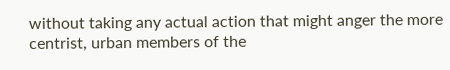without taking any actual action that might anger the more centrist, urban members of the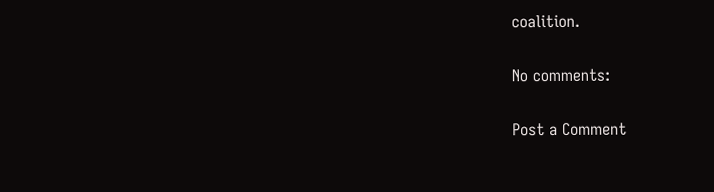coalition.

No comments:

Post a Comment